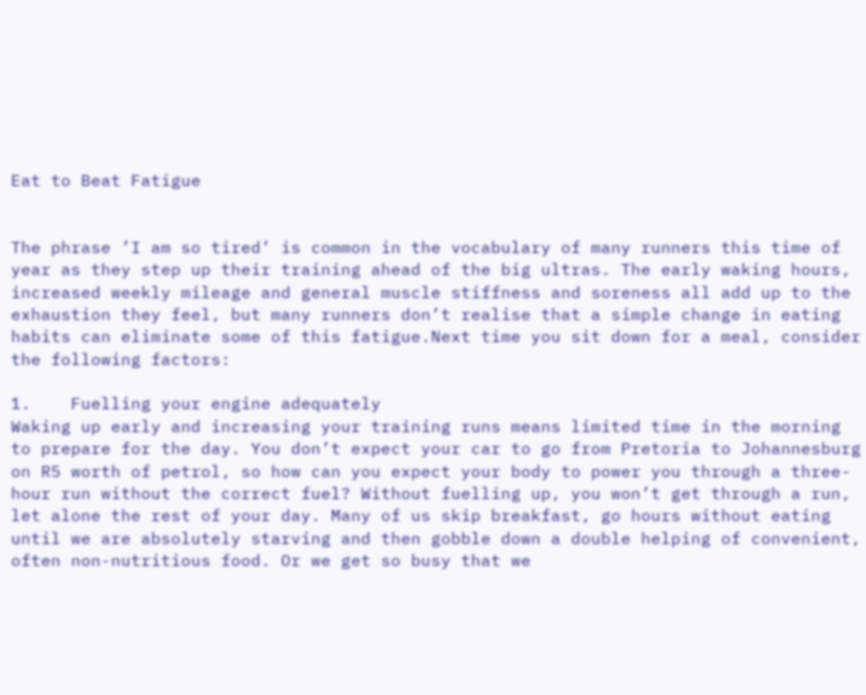Eat to Beat Fatigue


The phrase ’I am so tired’ is common in the vocabulary of many runners this time of year as they step up their training ahead of the big ultras. The early waking hours, increased weekly mileage and general muscle stiffness and soreness all add up to the exhaustion they feel, but many runners don’t realise that a simple change in eating habits can eliminate some of this fatigue.Next time you sit down for a meal, consider the following factors:

1.    Fuelling your engine adequately
Waking up early and increasing your training runs means limited time in the morning to prepare for the day. You don’t expect your car to go from Pretoria to Johannesburg on R5 worth of petrol, so how can you expect your body to power you through a three-hour run without the correct fuel? Without fuelling up, you won’t get through a run, let alone the rest of your day. Many of us skip breakfast, go hours without eating until we are absolutely starving and then gobble down a double helping of convenient, often non-nutritious food. Or we get so busy that we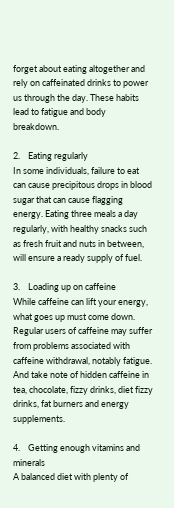forget about eating altogether and rely on caffeinated drinks to power us through the day. These habits lead to fatigue and body breakdown.

2.    Eating regularly
In some individuals, failure to eat can cause precipitous drops in blood sugar that can cause flagging energy. Eating three meals a day regularly, with healthy snacks such as fresh fruit and nuts in between, will ensure a ready supply of fuel.

3.    Loading up on caffeine
While caffeine can lift your energy, what goes up must come down. Regular users of caffeine may suffer from problems associated with caffeine withdrawal, notably fatigue. And take note of hidden caffeine in tea, chocolate, fizzy drinks, diet fizzy drinks, fat burners and energy supplements.

4.    Getting enough vitamins and minerals
A balanced diet with plenty of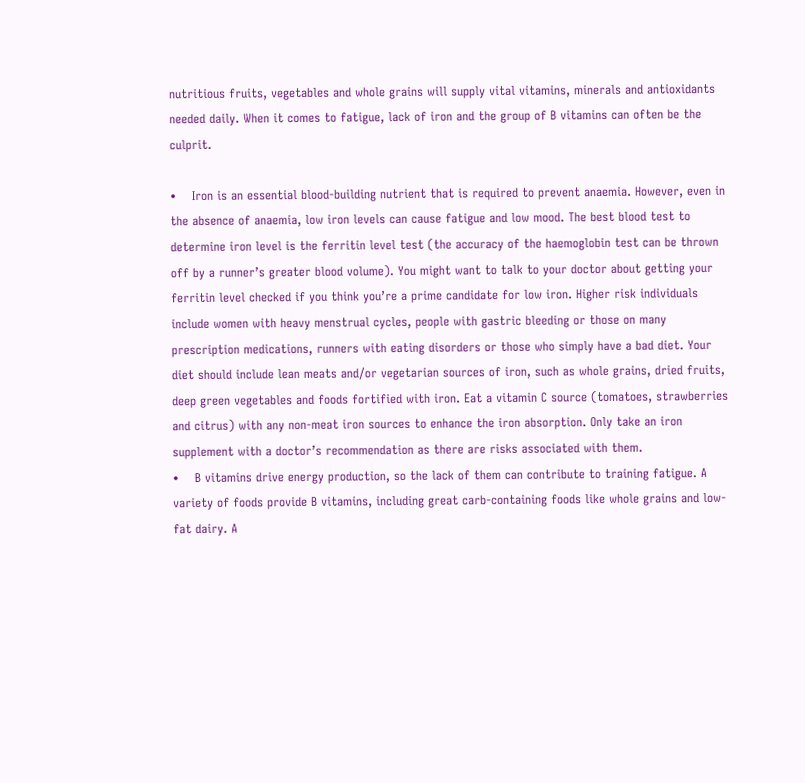nutritious fruits, vegetables and whole grains will supply vital vitamins, minerals and antioxidants needed daily. When it comes to fatigue, lack of iron and the group of B vitamins can often be the culprit.

•    Iron is an essential blood-building nutrient that is required to prevent anaemia. However, even in the absence of anaemia, low iron levels can cause fatigue and low mood. The best blood test to determine iron level is the ferritin level test (the accuracy of the haemoglobin test can be thrown off by a runner’s greater blood volume). You might want to talk to your doctor about getting your ferritin level checked if you think you’re a prime candidate for low iron. Higher risk individuals include women with heavy menstrual cycles, people with gastric bleeding or those on many prescription medications, runners with eating disorders or those who simply have a bad diet. Your diet should include lean meats and/or vegetarian sources of iron, such as whole grains, dried fruits, deep green vegetables and foods fortified with iron. Eat a vitamin C source (tomatoes, strawberries and citrus) with any non-meat iron sources to enhance the iron absorption. Only take an iron supplement with a doctor’s recommendation as there are risks associated with them.
•    B vitamins drive energy production, so the lack of them can contribute to training fatigue. A variety of foods provide B vitamins, including great carb-containing foods like whole grains and low-fat dairy. A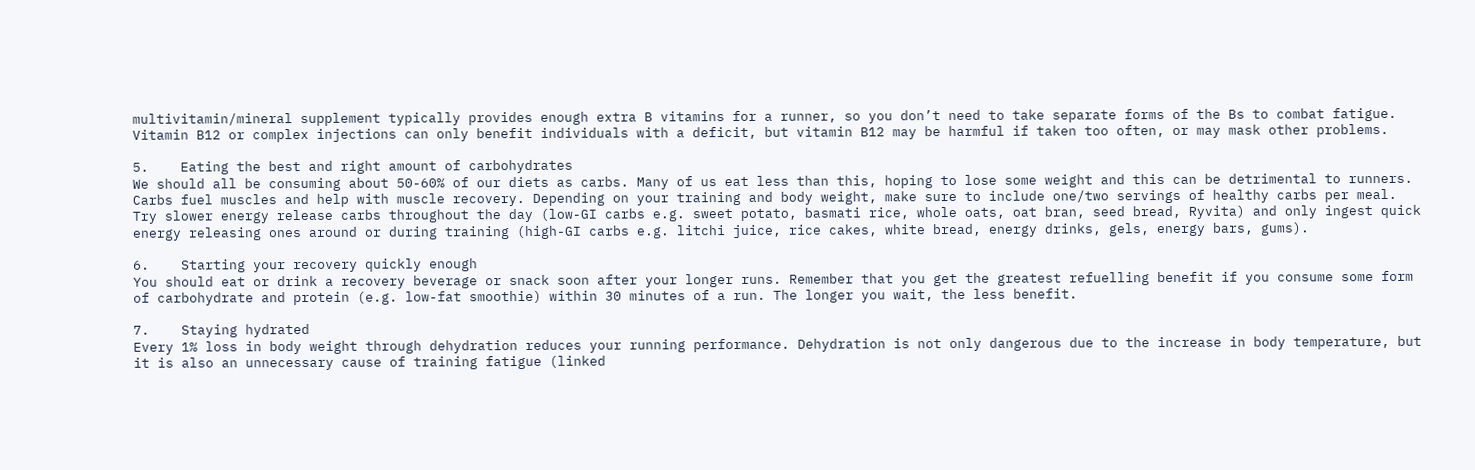multivitamin/mineral supplement typically provides enough extra B vitamins for a runner, so you don’t need to take separate forms of the Bs to combat fatigue. Vitamin B12 or complex injections can only benefit individuals with a deficit, but vitamin B12 may be harmful if taken too often, or may mask other problems.

5.    Eating the best and right amount of carbohydrates
We should all be consuming about 50-60% of our diets as carbs. Many of us eat less than this, hoping to lose some weight and this can be detrimental to runners. Carbs fuel muscles and help with muscle recovery. Depending on your training and body weight, make sure to include one/two servings of healthy carbs per meal. Try slower energy release carbs throughout the day (low-GI carbs e.g. sweet potato, basmati rice, whole oats, oat bran, seed bread, Ryvita) and only ingest quick energy releasing ones around or during training (high-GI carbs e.g. litchi juice, rice cakes, white bread, energy drinks, gels, energy bars, gums).

6.    Starting your recovery quickly enough
You should eat or drink a recovery beverage or snack soon after your longer runs. Remember that you get the greatest refuelling benefit if you consume some form of carbohydrate and protein (e.g. low-fat smoothie) within 30 minutes of a run. The longer you wait, the less benefit.

7.    Staying hydrated
Every 1% loss in body weight through dehydration reduces your running performance. Dehydration is not only dangerous due to the increase in body temperature, but it is also an unnecessary cause of training fatigue (linked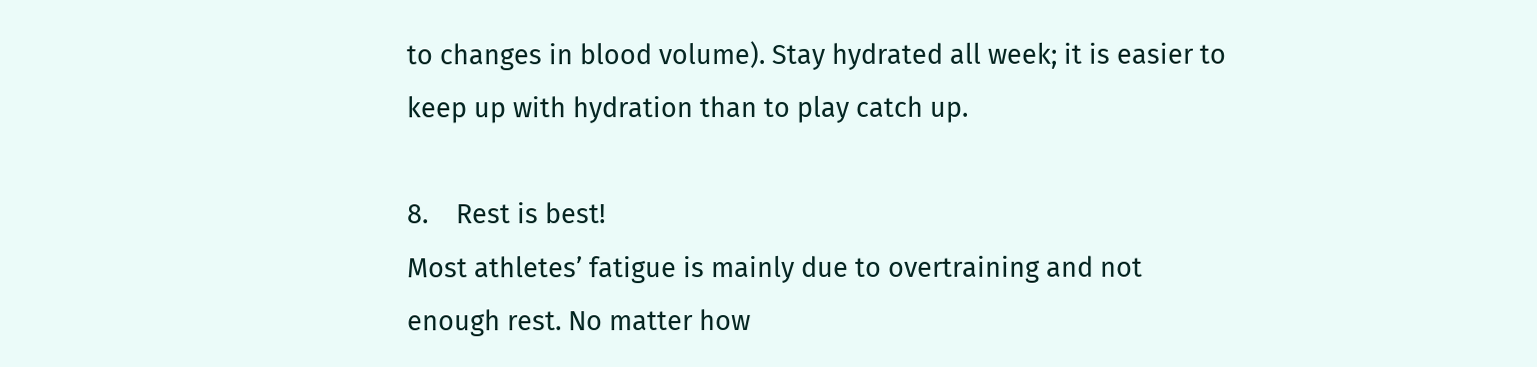to changes in blood volume). Stay hydrated all week; it is easier to keep up with hydration than to play catch up.

8.    Rest is best!
Most athletes’ fatigue is mainly due to overtraining and not enough rest. No matter how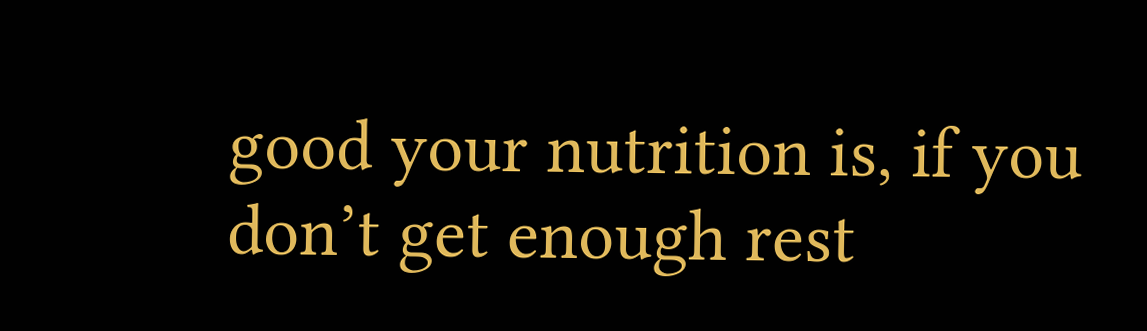good your nutrition is, if you don’t get enough rest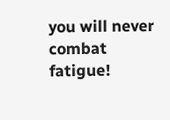you will never combat fatigue!